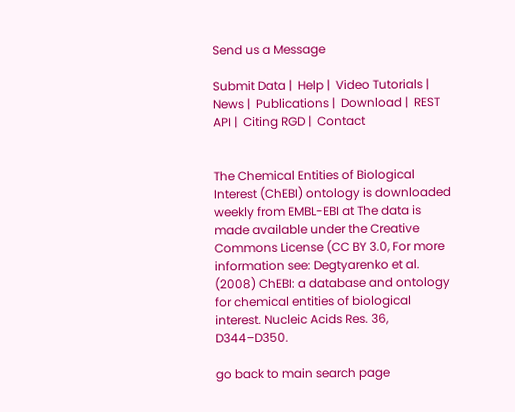Send us a Message

Submit Data |  Help |  Video Tutorials |  News |  Publications |  Download |  REST API |  Citing RGD |  Contact


The Chemical Entities of Biological Interest (ChEBI) ontology is downloaded weekly from EMBL-EBI at The data is made available under the Creative Commons License (CC BY 3.0, For more information see: Degtyarenko et al. (2008) ChEBI: a database and ontology for chemical entities of biological interest. Nucleic Acids Res. 36, D344–D350.

go back to main search page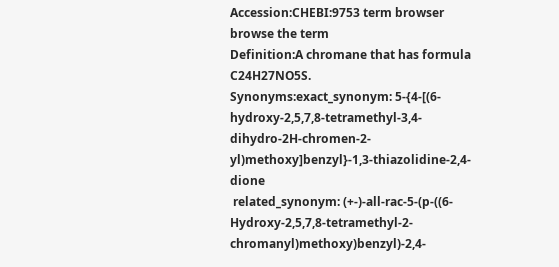Accession:CHEBI:9753 term browser browse the term
Definition:A chromane that has formula C24H27NO5S.
Synonyms:exact_synonym: 5-{4-[(6-hydroxy-2,5,7,8-tetramethyl-3,4-dihydro-2H-chromen-2-yl)methoxy]benzyl}-1,3-thiazolidine-2,4-dione
 related_synonym: (+-)-all-rac-5-(p-((6-Hydroxy-2,5,7,8-tetramethyl-2-chromanyl)methoxy)benzyl)-2,4-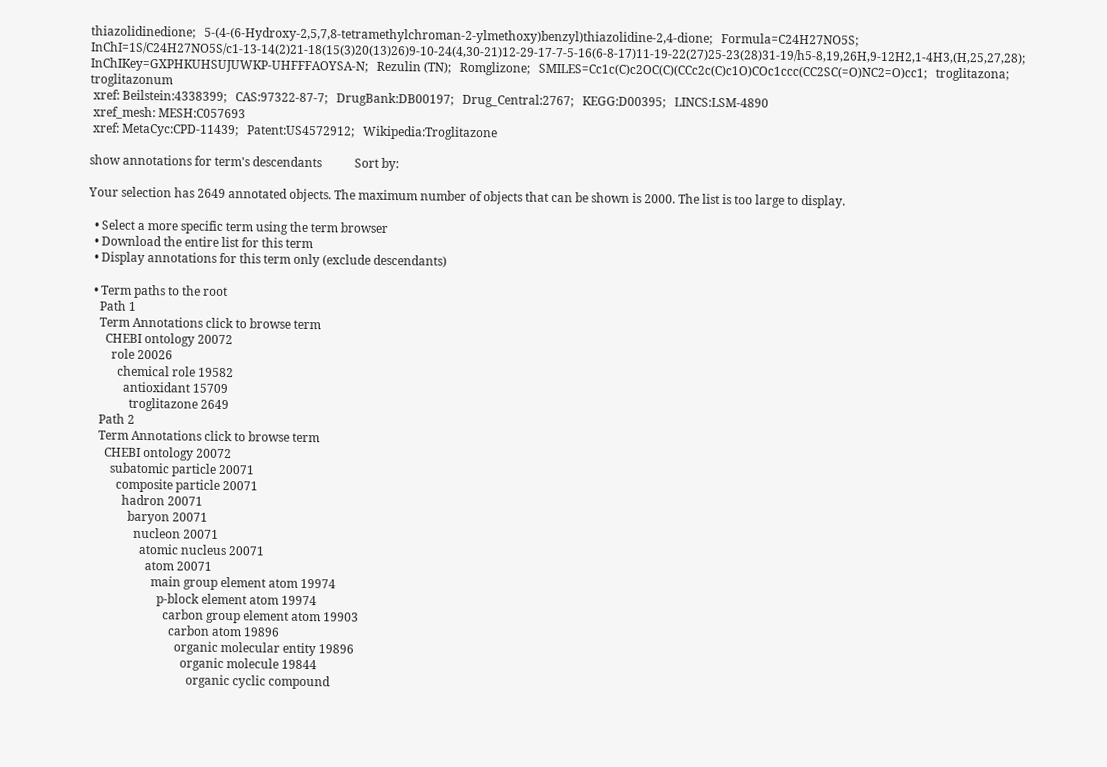thiazolidinedione;   5-(4-(6-Hydroxy-2,5,7,8-tetramethylchroman-2-ylmethoxy)benzyl)thiazolidine-2,4-dione;   Formula=C24H27NO5S;   InChI=1S/C24H27NO5S/c1-13-14(2)21-18(15(3)20(13)26)9-10-24(4,30-21)12-29-17-7-5-16(6-8-17)11-19-22(27)25-23(28)31-19/h5-8,19,26H,9-12H2,1-4H3,(H,25,27,28);   InChIKey=GXPHKUHSUJUWKP-UHFFFAOYSA-N;   Rezulin (TN);   Romglizone;   SMILES=Cc1c(C)c2OC(C)(CCc2c(C)c1O)COc1ccc(CC2SC(=O)NC2=O)cc1;   troglitazona;   troglitazonum
 xref: Beilstein:4338399;   CAS:97322-87-7;   DrugBank:DB00197;   Drug_Central:2767;   KEGG:D00395;   LINCS:LSM-4890
 xref_mesh: MESH:C057693
 xref: MetaCyc:CPD-11439;   Patent:US4572912;   Wikipedia:Troglitazone

show annotations for term's descendants           Sort by:

Your selection has 2649 annotated objects. The maximum number of objects that can be shown is 2000. The list is too large to display.

  • Select a more specific term using the term browser
  • Download the entire list for this term
  • Display annotations for this term only (exclude descendants)

  • Term paths to the root
    Path 1
    Term Annotations click to browse term
      CHEBI ontology 20072
        role 20026
          chemical role 19582
            antioxidant 15709
              troglitazone 2649
    Path 2
    Term Annotations click to browse term
      CHEBI ontology 20072
        subatomic particle 20071
          composite particle 20071
            hadron 20071
              baryon 20071
                nucleon 20071
                  atomic nucleus 20071
                    atom 20071
                      main group element atom 19974
                        p-block element atom 19974
                          carbon group element atom 19903
                            carbon atom 19896
                              organic molecular entity 19896
                                organic molecule 19844
                                  organic cyclic compound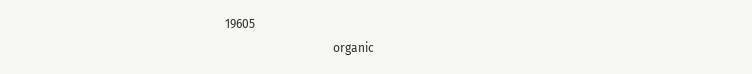19605
                                    organic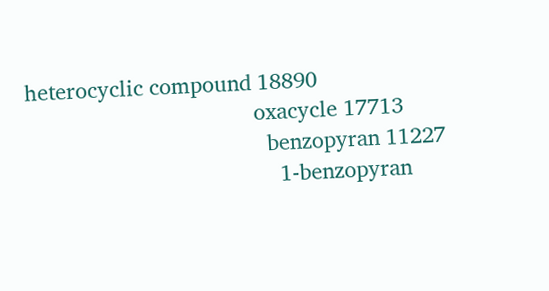heterocyclic compound 18890
                                      oxacycle 17713
                                        benzopyran 11227
                                          1-benzopyran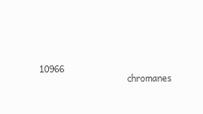10966
                                            chromanes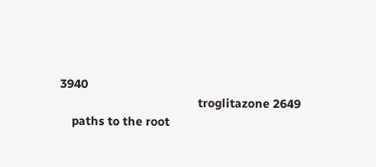3940
                                              troglitazone 2649
    paths to the root